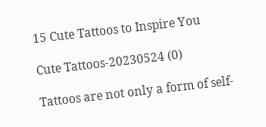15 Cute Tattoos to Inspire You

Cute Tattoos-20230524 (0)

Tattoos are not only a form of self-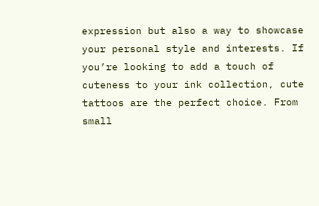expression but also a way to showcase your personal style and interests. If you’re looking to add a touch of cuteness to your ink collection, cute tattoos are the perfect choice. From small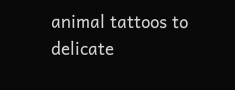animal tattoos to delicate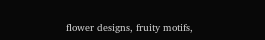flower designs, fruity motifs,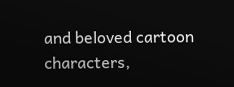and beloved cartoon characters,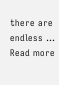there are endless … Read more